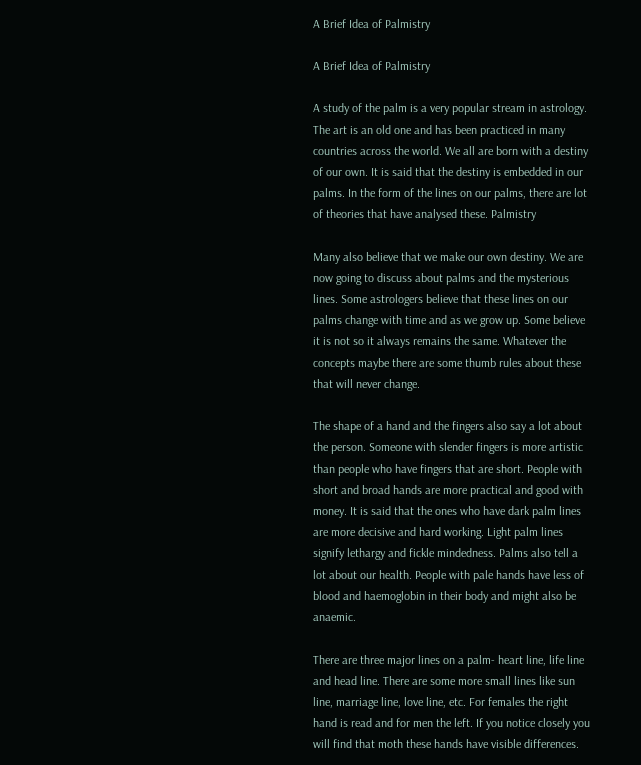A Brief Idea of Palmistry

A Brief Idea of Palmistry

A study of the palm is a very popular stream in astrology. The art is an old one and has been practiced in many countries across the world. We all are born with a destiny of our own. It is said that the destiny is embedded in our palms. In the form of the lines on our palms, there are lot of theories that have analysed these. Palmistry

Many also believe that we make our own destiny. We are now going to discuss about palms and the mysterious lines. Some astrologers believe that these lines on our palms change with time and as we grow up. Some believe it is not so it always remains the same. Whatever the concepts maybe there are some thumb rules about these that will never change.

The shape of a hand and the fingers also say a lot about the person. Someone with slender fingers is more artistic than people who have fingers that are short. People with short and broad hands are more practical and good with money. It is said that the ones who have dark palm lines are more decisive and hard working. Light palm lines signify lethargy and fickle mindedness. Palms also tell a lot about our health. People with pale hands have less of blood and haemoglobin in their body and might also be anaemic.

There are three major lines on a palm- heart line, life line and head line. There are some more small lines like sun line, marriage line, love line, etc. For females the right hand is read and for men the left. If you notice closely you will find that moth these hands have visible differences.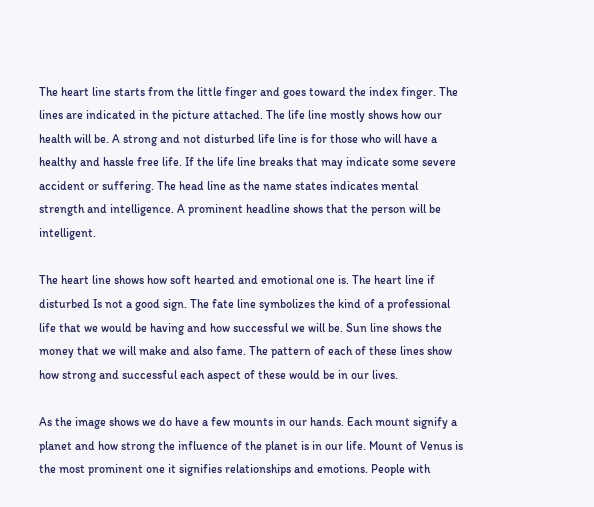The heart line starts from the little finger and goes toward the index finger. The lines are indicated in the picture attached. The life line mostly shows how our health will be. A strong and not disturbed life line is for those who will have a healthy and hassle free life. If the life line breaks that may indicate some severe accident or suffering. The head line as the name states indicates mental strength and intelligence. A prominent headline shows that the person will be intelligent.

The heart line shows how soft hearted and emotional one is. The heart line if disturbed Is not a good sign. The fate line symbolizes the kind of a professional life that we would be having and how successful we will be. Sun line shows the money that we will make and also fame. The pattern of each of these lines show how strong and successful each aspect of these would be in our lives.

As the image shows we do have a few mounts in our hands. Each mount signify a planet and how strong the influence of the planet is in our life. Mount of Venus is the most prominent one it signifies relationships and emotions. People with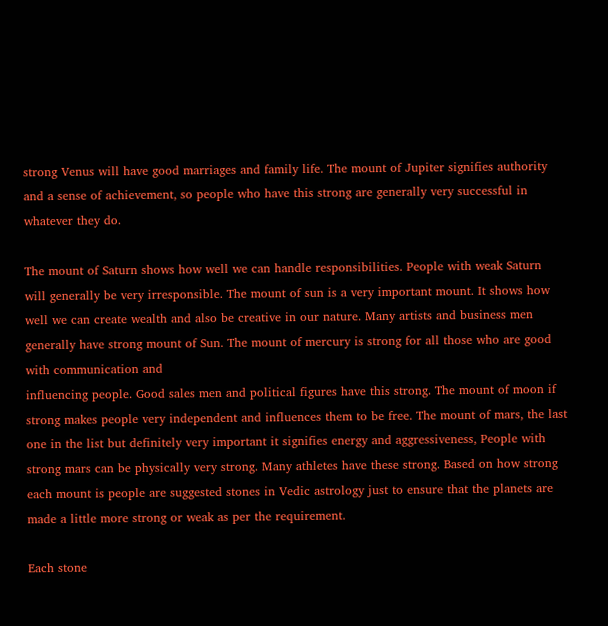strong Venus will have good marriages and family life. The mount of Jupiter signifies authority and a sense of achievement, so people who have this strong are generally very successful in whatever they do.

The mount of Saturn shows how well we can handle responsibilities. People with weak Saturn will generally be very irresponsible. The mount of sun is a very important mount. It shows how well we can create wealth and also be creative in our nature. Many artists and business men generally have strong mount of Sun. The mount of mercury is strong for all those who are good with communication and
influencing people. Good sales men and political figures have this strong. The mount of moon if strong makes people very independent and influences them to be free. The mount of mars, the last one in the list but definitely very important it signifies energy and aggressiveness, People with strong mars can be physically very strong. Many athletes have these strong. Based on how strong each mount is people are suggested stones in Vedic astrology just to ensure that the planets are made a little more strong or weak as per the requirement.

Each stone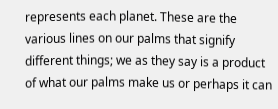represents each planet. These are the various lines on our palms that signify different things; we as they say is a product of what our palms make us or perhaps it can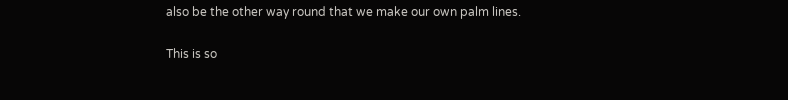also be the other way round that we make our own palm lines.

This is so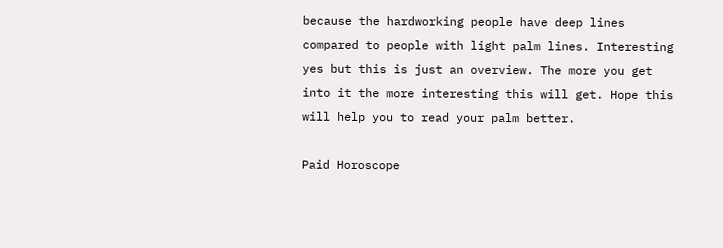because the hardworking people have deep lines compared to people with light palm lines. Interesting yes but this is just an overview. The more you get into it the more interesting this will get. Hope this will help you to read your palm better.

Paid Horoscope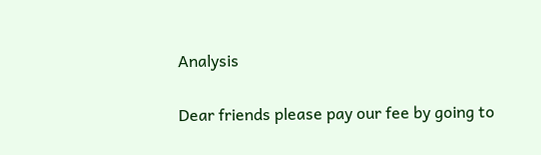Analysis

Dear friends please pay our fee by going to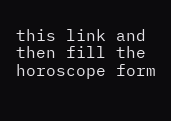this link and then fill the horoscope form